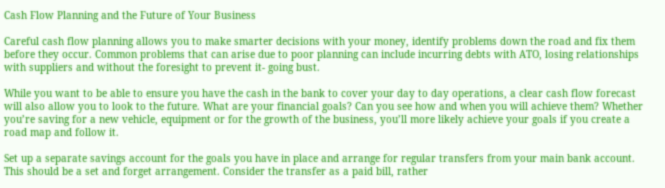Cash Flow Planning and the Future of Your Business

Careful cash flow planning allows you to make smarter decisions with your money, identify problems down the road and fix them before they occur. Common problems that can arise due to poor planning can include incurring debts with ATO, losing relationships with suppliers and without the foresight to prevent it- going bust.

While you want to be able to ensure you have the cash in the bank to cover your day to day operations, a clear cash flow forecast will also allow you to look to the future. What are your financial goals? Can you see how and when you will achieve them? Whether you’re saving for a new vehicle, equipment or for the growth of the business, you’ll more likely achieve your goals if you create a road map and follow it.

Set up a separate savings account for the goals you have in place and arrange for regular transfers from your main bank account. This should be a set and forget arrangement. Consider the transfer as a paid bill, rather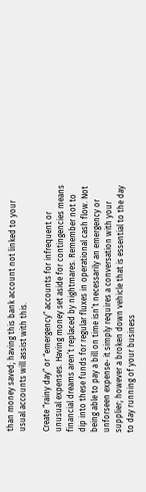than money saved; having this bank account not linked to your usual accounts will assist with this.

Create “rainy day” or “emergency” accounts for infrequent or unusual expenses. Having money set aside for contingencies means financial dreams aren’t replaced by nightmares. Remember not to dip into these funds for regular fluxes in operational cash flow. Not being able to pay a bill on time isn’t necessarily an emergency or unforseen expense- it simply requires a conversation with your supplier; however a broken down vehicle that is essential to the day to day running of your business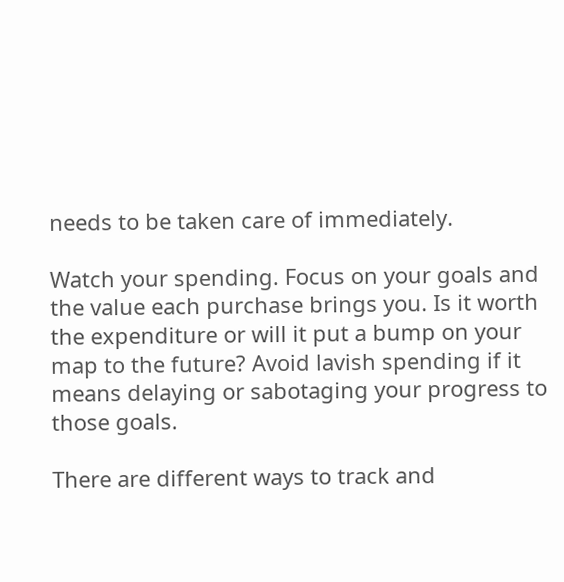needs to be taken care of immediately.

Watch your spending. Focus on your goals and the value each purchase brings you. Is it worth the expenditure or will it put a bump on your map to the future? Avoid lavish spending if it means delaying or sabotaging your progress to those goals.

There are different ways to track and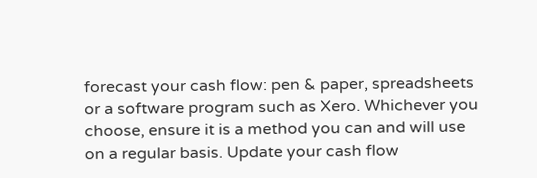forecast your cash flow: pen & paper, spreadsheets or a software program such as Xero. Whichever you choose, ensure it is a method you can and will use on a regular basis. Update your cash flow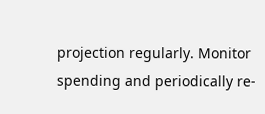projection regularly. Monitor spending and periodically re-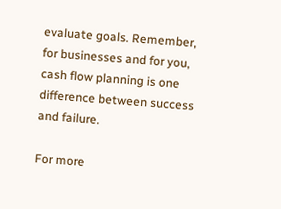evaluate goals. Remember, for businesses and for you, cash flow planning is one difference between success and failure.

For more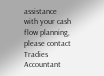assistance with your cash flow planning, please contact Tradies Accountant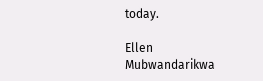today.

Ellen Mubwandarikwa